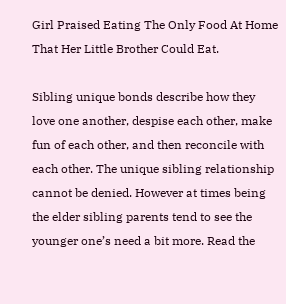Girl Praised Eating The Only Food At Home That Her Little Brother Could Eat.

Sibling unique bonds describe how they love one another, despise each other, make fun of each other, and then reconcile with each other. The unique sibling relationship cannot be denied. However at times being the elder sibling parents tend to see the younger one’s need a bit more. Read the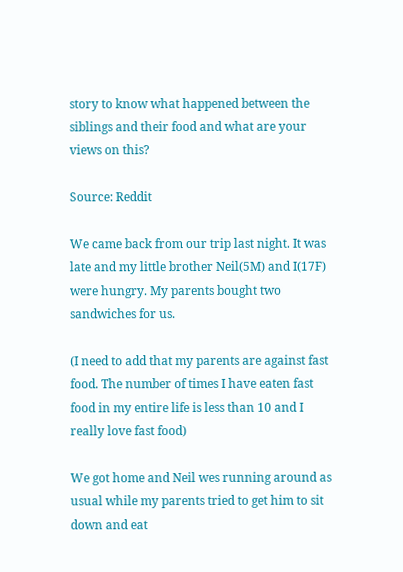story to know what happened between the siblings and their food and what are your views on this?

Source: Reddit

We came back from our trip last night. It was late and my little brother Neil(5M) and I(17F) were hungry. My parents bought two sandwiches for us.

(I need to add that my parents are against fast food. The number of times I have eaten fast food in my entire life is less than 10 and I really love fast food)

We got home and Neil wes running around as usual while my parents tried to get him to sit down and eat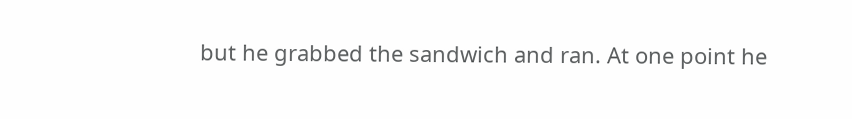but he grabbed the sandwich and ran. At one point he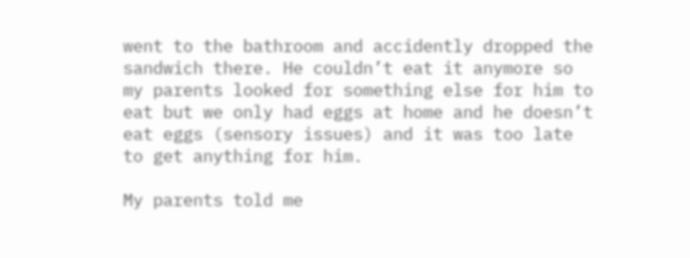went to the bathroom and accidently dropped the sandwich there. He couldn’t eat it anymore so my parents looked for something else for him to eat but we only had eggs at home and he doesn’t eat eggs (sensory issues) and it was too late to get anything for him.

My parents told me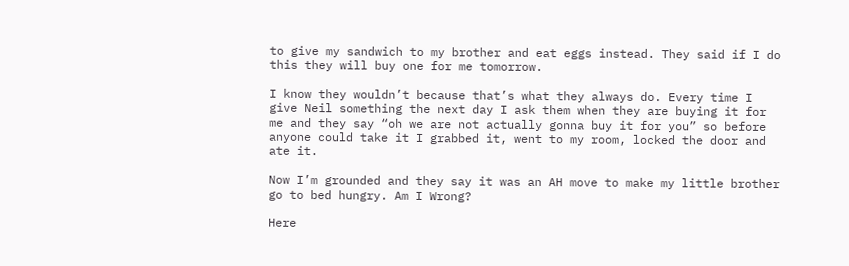to give my sandwich to my brother and eat eggs instead. They said if I do this they will buy one for me tomorrow.

I know they wouldn’t because that’s what they always do. Every time I give Neil something the next day I ask them when they are buying it for me and they say “oh we are not actually gonna buy it for you” so before anyone could take it I grabbed it, went to my room, locked the door and ate it.

Now I’m grounded and they say it was an AH move to make my little brother go to bed hungry. Am I Wrong?

Here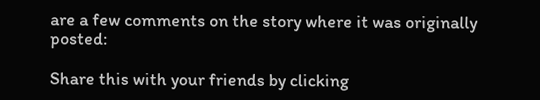are a few comments on the story where it was originally posted:

Share this with your friends by clicking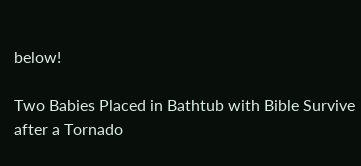below!

Two Babies Placed in Bathtub with Bible Survive after a Tornado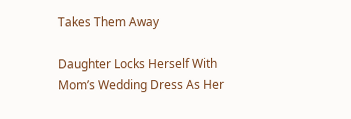Takes Them Away

Daughter Locks Herself With Mom’s Wedding Dress As Her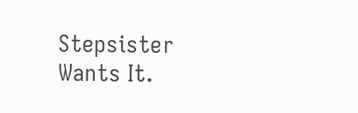Stepsister Wants It.